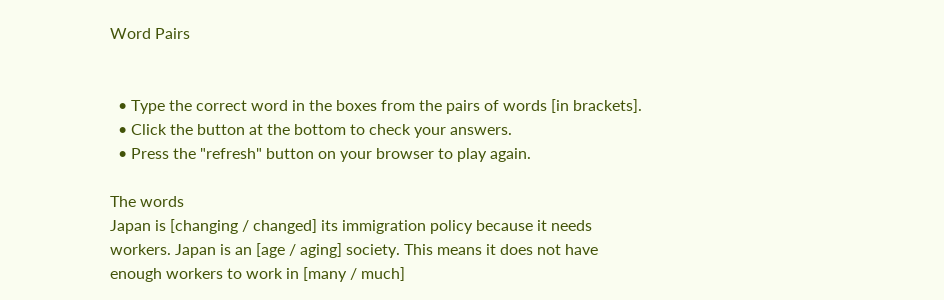Word Pairs


  • Type the correct word in the boxes from the pairs of words [in brackets].
  • Click the button at the bottom to check your answers.
  • Press the "refresh" button on your browser to play again.

The words
Japan is [changing / changed] its immigration policy because it needs workers. Japan is an [age / aging] society. This means it does not have enough workers to work in [many / much]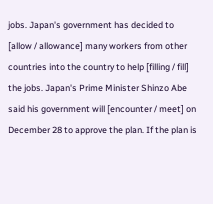jobs. Japan's government has decided to [allow / allowance] many workers from other countries into the country to help [filling / fill] the jobs. Japan's Prime Minister Shinzo Abe said his government will [encounter / meet] on December 28 to approve the plan. If the plan is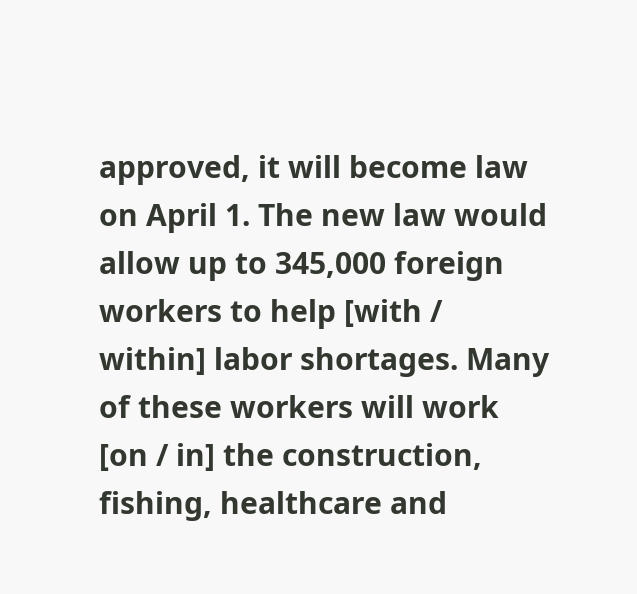approved, it will become law on April 1. The new law would allow up to 345,000 foreign workers to help [with / within] labor shortages. Many of these workers will work [on / in] the construction, fishing, healthcare and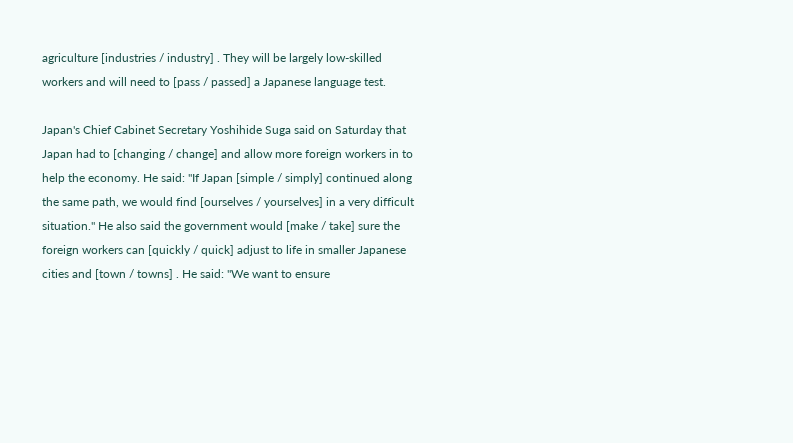agriculture [industries / industry] . They will be largely low-skilled workers and will need to [pass / passed] a Japanese language test.

Japan's Chief Cabinet Secretary Yoshihide Suga said on Saturday that Japan had to [changing / change] and allow more foreign workers in to help the economy. He said: "If Japan [simple / simply] continued along the same path, we would find [ourselves / yourselves] in a very difficult situation." He also said the government would [make / take] sure the foreign workers can [quickly / quick] adjust to life in smaller Japanese cities and [town / towns] . He said: "We want to ensure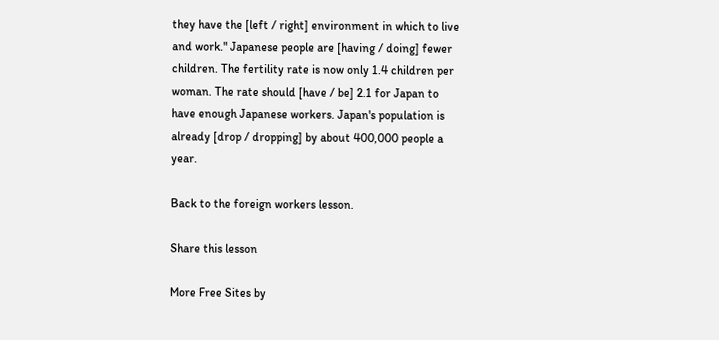they have the [left / right] environment in which to live and work." Japanese people are [having / doing] fewer children. The fertility rate is now only 1.4 children per woman. The rate should [have / be] 2.1 for Japan to have enough Japanese workers. Japan's population is already [drop / dropping] by about 400,000 people a year.

Back to the foreign workers lesson.

Share this lesson

More Free Sites by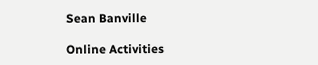Sean Banville

Online Activities